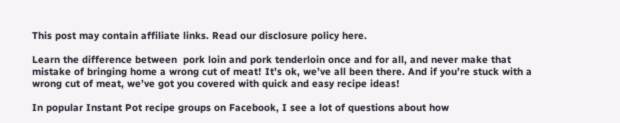This post may contain affiliate links. Read our disclosure policy here.

Learn the difference between  pork loin and pork tenderloin once and for all, and never make that mistake of bringing home a wrong cut of meat! It’s ok, we’ve all been there. And if you’re stuck with a wrong cut of meat, we’ve got you covered with quick and easy recipe ideas!

In popular Instant Pot recipe groups on Facebook, I see a lot of questions about how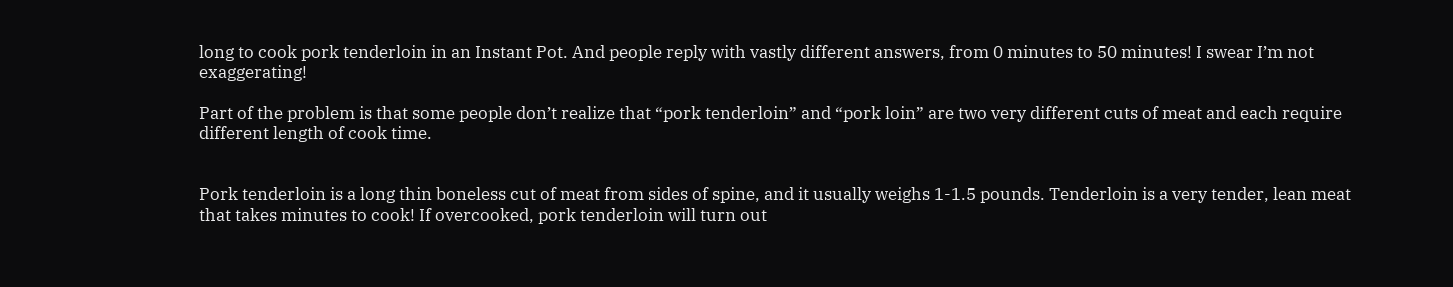long to cook pork tenderloin in an Instant Pot. And people reply with vastly different answers, from 0 minutes to 50 minutes! I swear I’m not exaggerating!

Part of the problem is that some people don’t realize that “pork tenderloin” and “pork loin” are two very different cuts of meat and each require different length of cook time.


Pork tenderloin is a long thin boneless cut of meat from sides of spine, and it usually weighs 1-1.5 pounds. Tenderloin is a very tender, lean meat that takes minutes to cook! If overcooked, pork tenderloin will turn out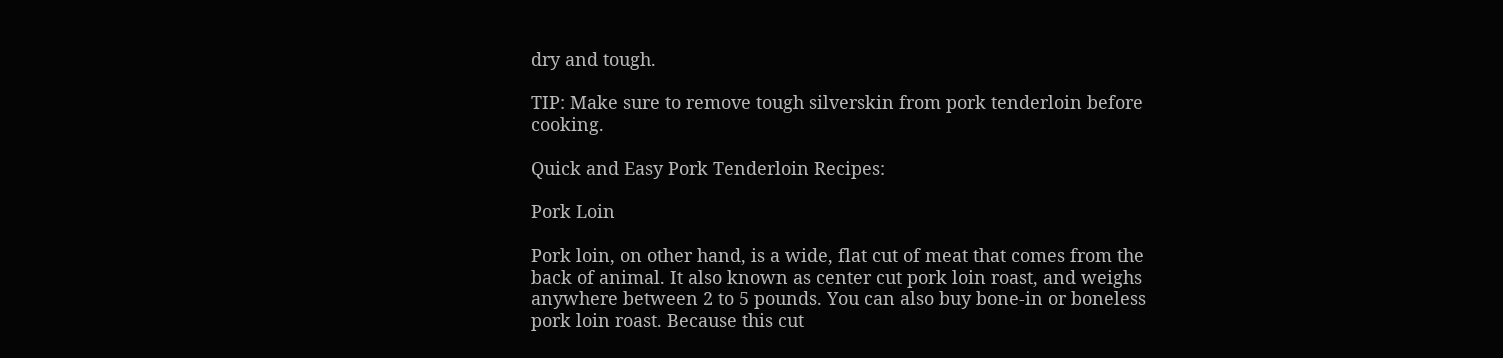dry and tough.

TIP: Make sure to remove tough silverskin from pork tenderloin before cooking.

Quick and Easy Pork Tenderloin Recipes:

Pork Loin

Pork loin, on other hand, is a wide, flat cut of meat that comes from the back of animal. It also known as center cut pork loin roast, and weighs anywhere between 2 to 5 pounds. You can also buy bone-in or boneless pork loin roast. Because this cut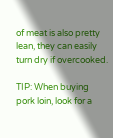of meat is also pretty lean, they can easily turn dry if overcooked.

TIP: When buying pork loin, look for a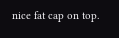nice fat cap on top.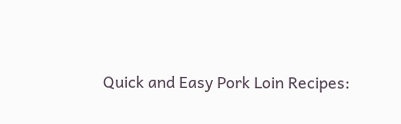Quick and Easy Pork Loin Recipes: